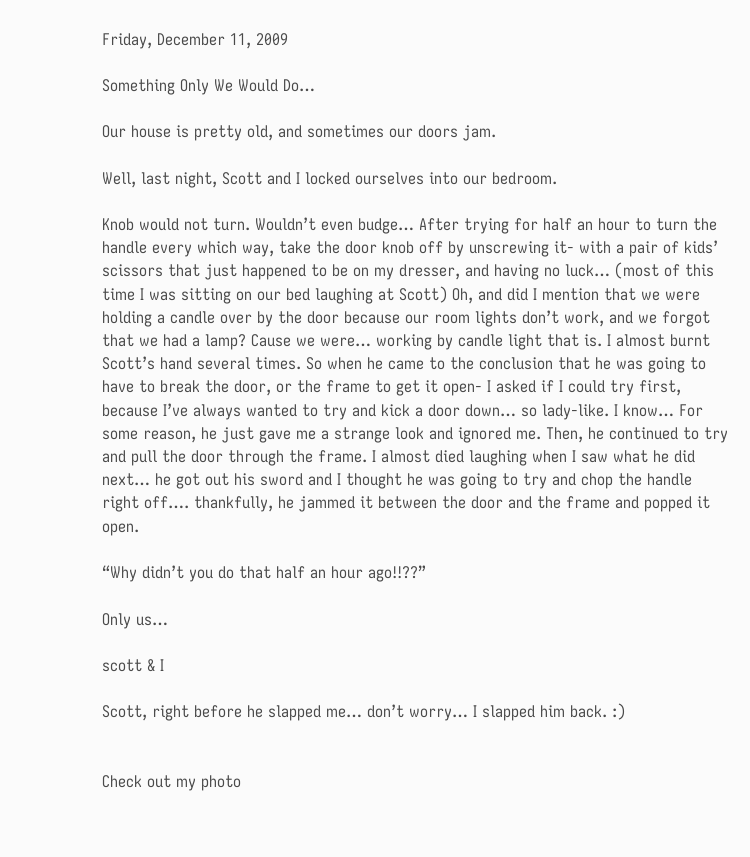Friday, December 11, 2009

Something Only We Would Do…

Our house is pretty old, and sometimes our doors jam.

Well, last night, Scott and I locked ourselves into our bedroom.

Knob would not turn. Wouldn’t even budge… After trying for half an hour to turn the handle every which way, take the door knob off by unscrewing it- with a pair of kids’ scissors that just happened to be on my dresser, and having no luck… (most of this time I was sitting on our bed laughing at Scott) Oh, and did I mention that we were holding a candle over by the door because our room lights don’t work, and we forgot that we had a lamp? Cause we were… working by candle light that is. I almost burnt Scott’s hand several times. So when he came to the conclusion that he was going to have to break the door, or the frame to get it open- I asked if I could try first, because I’ve always wanted to try and kick a door down… so lady-like. I know… For some reason, he just gave me a strange look and ignored me. Then, he continued to try and pull the door through the frame. I almost died laughing when I saw what he did next… he got out his sword and I thought he was going to try and chop the handle right off…. thankfully, he jammed it between the door and the frame and popped it open.

“Why didn’t you do that half an hour ago!!??”

Only us…

scott & I

Scott, right before he slapped me… don’t worry… I slapped him back. :)


Check out my photo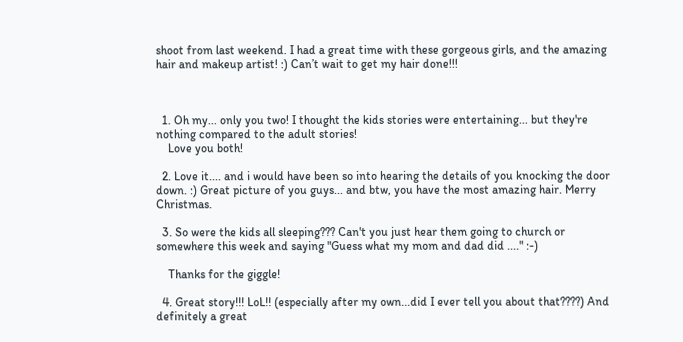shoot from last weekend. I had a great time with these gorgeous girls, and the amazing hair and makeup artist! :) Can’t wait to get my hair done!!!



  1. Oh my... only you two! I thought the kids stories were entertaining... but they're nothing compared to the adult stories!
    Love you both!

  2. Love it.... and i would have been so into hearing the details of you knocking the door down. :) Great picture of you guys... and btw, you have the most amazing hair. Merry Christmas.

  3. So were the kids all sleeping??? Can't you just hear them going to church or somewhere this week and saying "Guess what my mom and dad did ...." :-)

    Thanks for the giggle!

  4. Great story!!! LoL!! (especially after my own...did I ever tell you about that????) And definitely a great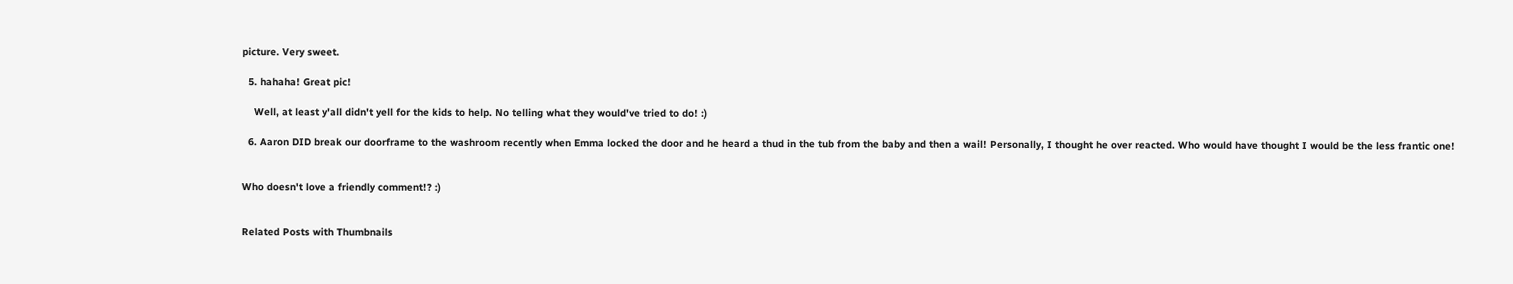picture. Very sweet.

  5. hahaha! Great pic!

    Well, at least y'all didn't yell for the kids to help. No telling what they would've tried to do! :)

  6. Aaron DID break our doorframe to the washroom recently when Emma locked the door and he heard a thud in the tub from the baby and then a wail! Personally, I thought he over reacted. Who would have thought I would be the less frantic one!


Who doesn't love a friendly comment!? :)


Related Posts with Thumbnails